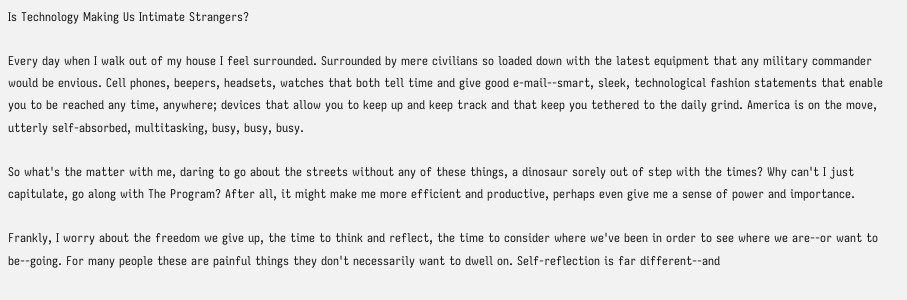Is Technology Making Us Intimate Strangers?

Every day when I walk out of my house I feel surrounded. Surrounded by mere civilians so loaded down with the latest equipment that any military commander would be envious. Cell phones, beepers, headsets, watches that both tell time and give good e-mail--smart, sleek, technological fashion statements that enable you to be reached any time, anywhere; devices that allow you to keep up and keep track and that keep you tethered to the daily grind. America is on the move, utterly self-absorbed, multitasking, busy, busy, busy.

So what's the matter with me, daring to go about the streets without any of these things, a dinosaur sorely out of step with the times? Why can't I just capitulate, go along with The Program? After all, it might make me more efficient and productive, perhaps even give me a sense of power and importance.

Frankly, I worry about the freedom we give up, the time to think and reflect, the time to consider where we've been in order to see where we are--or want to be--going. For many people these are painful things they don't necessarily want to dwell on. Self-reflection is far different--and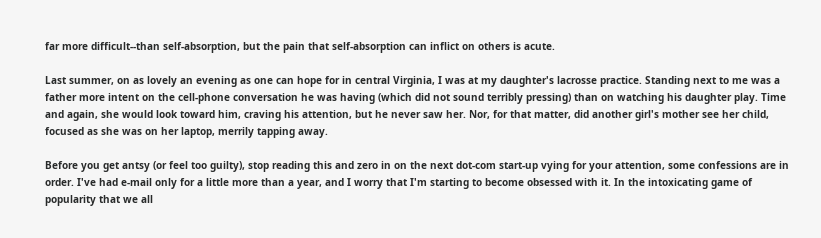far more difficult--than self-absorption, but the pain that self-absorption can inflict on others is acute.

Last summer, on as lovely an evening as one can hope for in central Virginia, I was at my daughter's lacrosse practice. Standing next to me was a father more intent on the cell-phone conversation he was having (which did not sound terribly pressing) than on watching his daughter play. Time and again, she would look toward him, craving his attention, but he never saw her. Nor, for that matter, did another girl's mother see her child, focused as she was on her laptop, merrily tapping away.

Before you get antsy (or feel too guilty), stop reading this and zero in on the next dot-com start-up vying for your attention, some confessions are in order. I've had e-mail only for a little more than a year, and I worry that I'm starting to become obsessed with it. In the intoxicating game of popularity that we all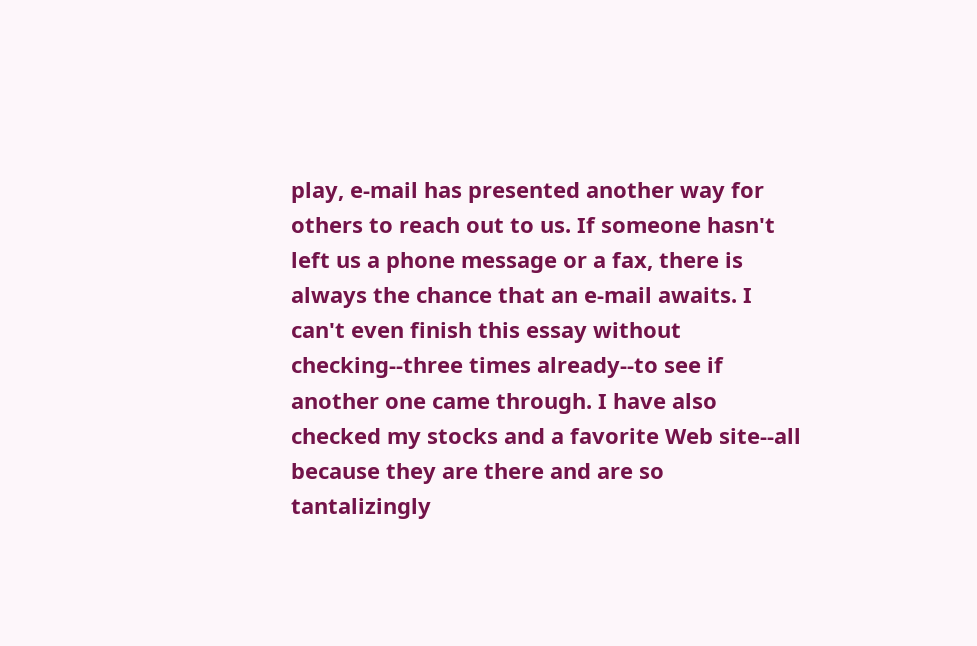play, e-mail has presented another way for others to reach out to us. If someone hasn't left us a phone message or a fax, there is always the chance that an e-mail awaits. I can't even finish this essay without checking--three times already--to see if another one came through. I have also checked my stocks and a favorite Web site--all because they are there and are so tantalizingly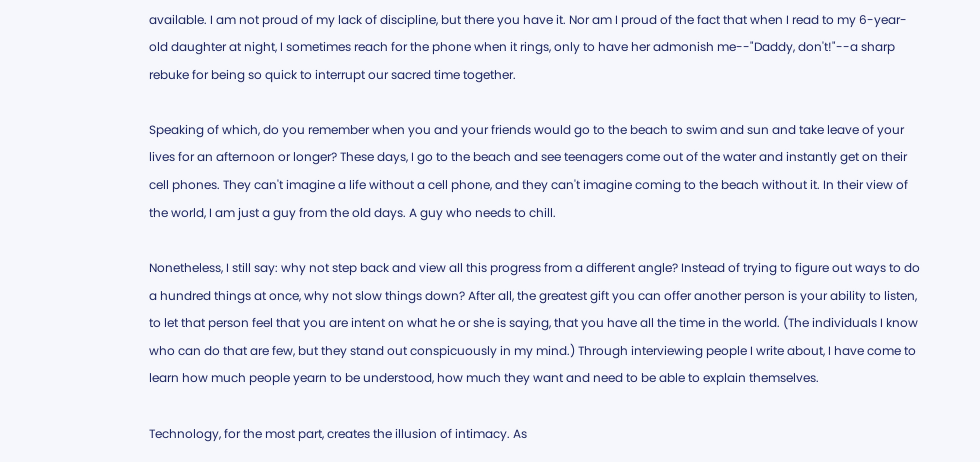available. I am not proud of my lack of discipline, but there you have it. Nor am I proud of the fact that when I read to my 6-year-old daughter at night, I sometimes reach for the phone when it rings, only to have her admonish me--"Daddy, don't!"--a sharp rebuke for being so quick to interrupt our sacred time together.

Speaking of which, do you remember when you and your friends would go to the beach to swim and sun and take leave of your lives for an afternoon or longer? These days, I go to the beach and see teenagers come out of the water and instantly get on their cell phones. They can't imagine a life without a cell phone, and they can't imagine coming to the beach without it. In their view of the world, I am just a guy from the old days. A guy who needs to chill.

Nonetheless, I still say: why not step back and view all this progress from a different angle? Instead of trying to figure out ways to do a hundred things at once, why not slow things down? After all, the greatest gift you can offer another person is your ability to listen, to let that person feel that you are intent on what he or she is saying, that you have all the time in the world. (The individuals I know who can do that are few, but they stand out conspicuously in my mind.) Through interviewing people I write about, I have come to learn how much people yearn to be understood, how much they want and need to be able to explain themselves.

Technology, for the most part, creates the illusion of intimacy. As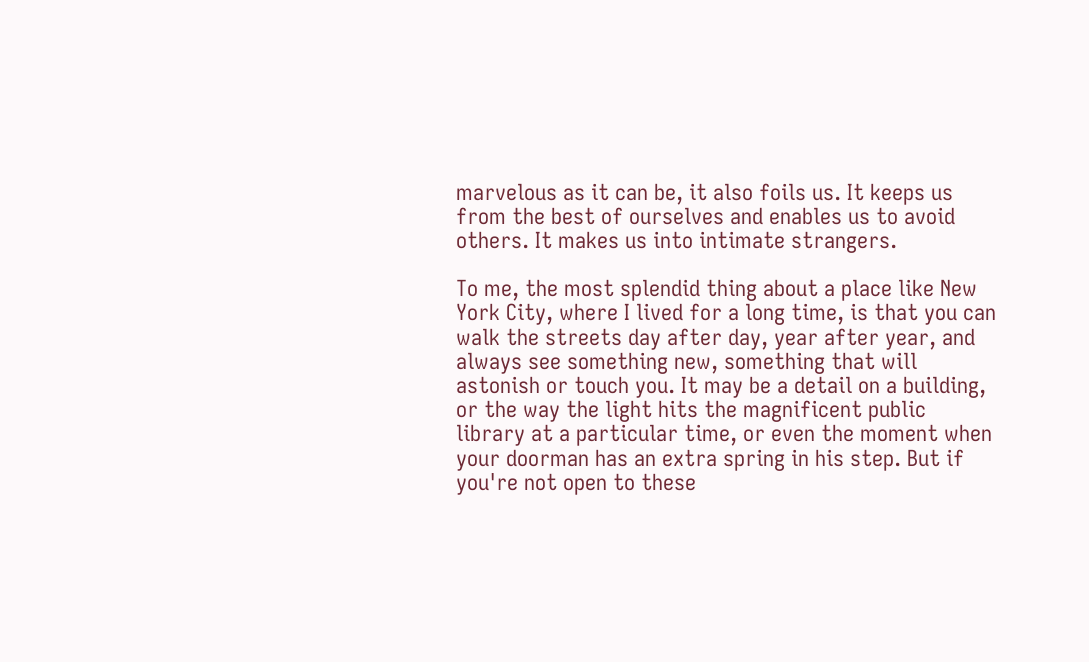marvelous as it can be, it also foils us. It keeps us from the best of ourselves and enables us to avoid others. It makes us into intimate strangers.

To me, the most splendid thing about a place like New York City, where I lived for a long time, is that you can walk the streets day after day, year after year, and always see something new, something that will astonish or touch you. It may be a detail on a building, or the way the light hits the magnificent public library at a particular time, or even the moment when your doorman has an extra spring in his step. But if you're not open to these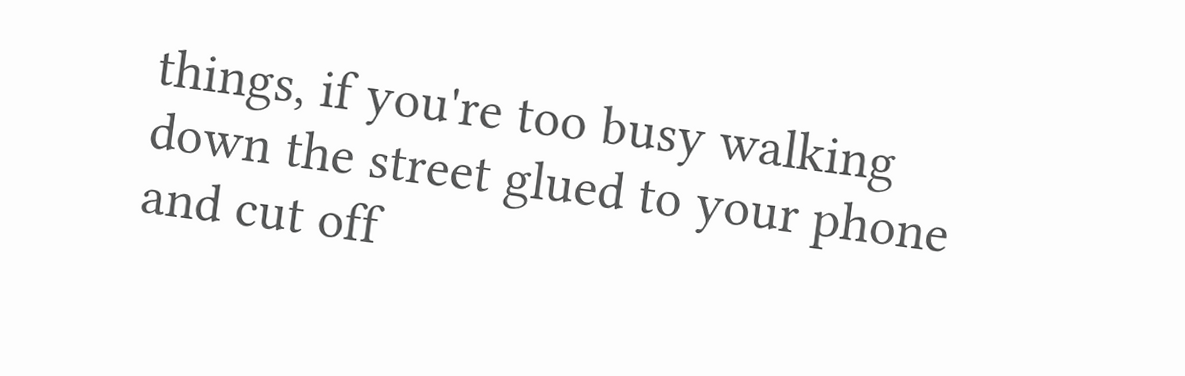things, if you're too busy walking down the street glued to your phone and cut off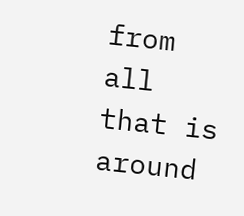from all that is around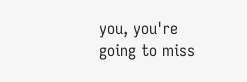you, you're going to miss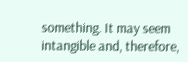something. It may seem intangible and, therefore,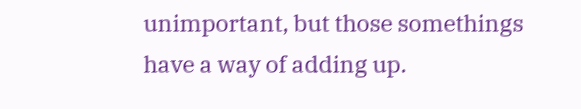unimportant, but those somethings have a way of adding up.